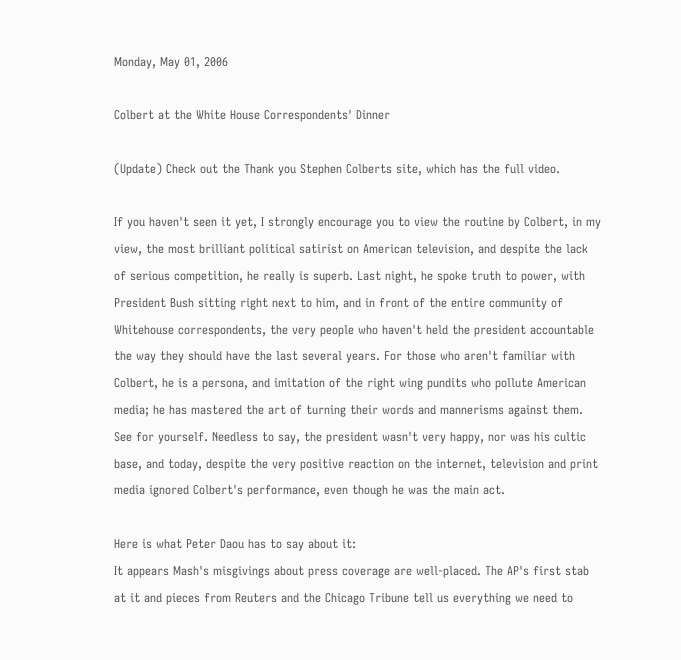Monday, May 01, 2006

Colbert at the White House Correspondents' Dinner

(Update) Check out the Thank you Stephen Colberts site, which has the full video.

If you haven't seen it yet, I strongly encourage you to view the routine by Colbert, in my view, the most brilliant political satirist on American television, and despite the lack of serious competition, he really is superb. Last night, he spoke truth to power, with President Bush sitting right next to him, and in front of the entire community of Whitehouse correspondents, the very people who haven't held the president accountable the way they should have the last several years. For those who aren't familiar with Colbert, he is a persona, and imitation of the right wing pundits who pollute American media; he has mastered the art of turning their words and mannerisms against them. See for yourself. Needless to say, the president wasn't very happy, nor was his cultic base, and today, despite the very positive reaction on the internet, television and print media ignored Colbert's performance, even though he was the main act.

Here is what Peter Daou has to say about it:
It appears Mash's misgivings about press coverage are well-placed. The AP's first stab at it and pieces from Reuters and the Chicago Tribune tell us everything we need to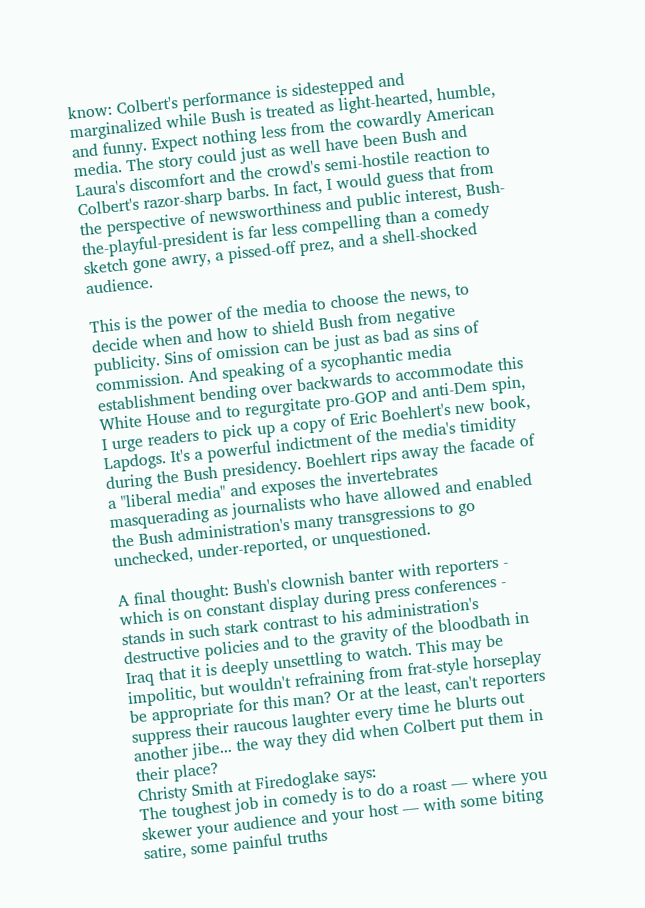know: Colbert's performance is sidestepped and marginalized while Bush is treated as light-hearted, humble, and funny. Expect nothing less from the cowardly American media. The story could just as well have been Bush and Laura's discomfort and the crowd's semi-hostile reaction to Colbert's razor-sharp barbs. In fact, I would guess that from the perspective of newsworthiness and public interest, Bush-the-playful-president is far less compelling than a comedy sketch gone awry, a pissed-off prez, and a shell-shocked audience.

This is the power of the media to choose the news, to decide when and how to shield Bush from negative publicity. Sins of omission can be just as bad as sins of commission. And speaking of a sycophantic media establishment bending over backwards to accommodate this White House and to regurgitate pro-GOP and anti-Dem spin, I urge readers to pick up a copy of Eric Boehlert's new book, Lapdogs. It's a powerful indictment of the media's timidity during the Bush presidency. Boehlert rips away the facade of a "liberal media" and exposes the invertebrates masquerading as journalists who have allowed and enabled the Bush administration's many transgressions to go unchecked, under-reported, or unquestioned.

A final thought: Bush's clownish banter with reporters - which is on constant display during press conferences - stands in such stark contrast to his administration's destructive policies and to the gravity of the bloodbath in Iraq that it is deeply unsettling to watch. This may be impolitic, but wouldn't refraining from frat-style horseplay be appropriate for this man? Or at the least, can't reporters suppress their raucous laughter every time he blurts out another jibe... the way they did when Colbert put them in their place?
Christy Smith at Firedoglake says:
The toughest job in comedy is to do a roast — where you skewer your audience and your host — with some biting satire, some painful truths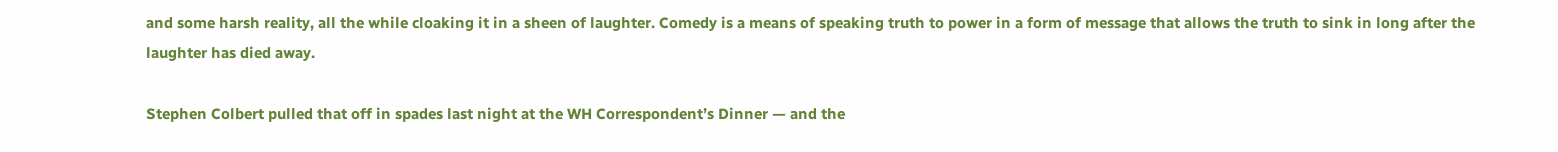and some harsh reality, all the while cloaking it in a sheen of laughter. Comedy is a means of speaking truth to power in a form of message that allows the truth to sink in long after the laughter has died away.

Stephen Colbert pulled that off in spades last night at the WH Correspondent’s Dinner — and the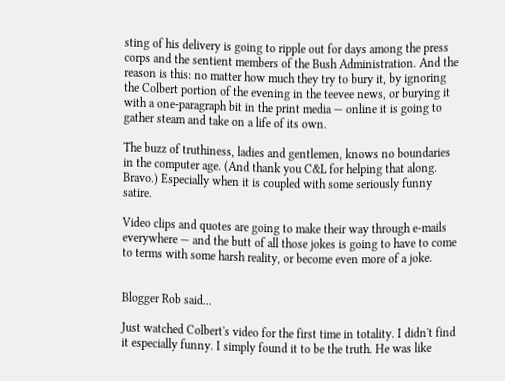sting of his delivery is going to ripple out for days among the press corps and the sentient members of the Bush Administration. And the reason is this: no matter how much they try to bury it, by ignoring the Colbert portion of the evening in the teevee news, or burying it with a one-paragraph bit in the print media — online it is going to gather steam and take on a life of its own.

The buzz of truthiness, ladies and gentlemen, knows no boundaries in the computer age. (And thank you C&L for helping that along. Bravo.) Especially when it is coupled with some seriously funny satire.

Video clips and quotes are going to make their way through e-mails everywhere — and the butt of all those jokes is going to have to come to terms with some harsh reality, or become even more of a joke.


Blogger Rob said...

Just watched Colbert's video for the first time in totality. I didn't find it especially funny. I simply found it to be the truth. He was like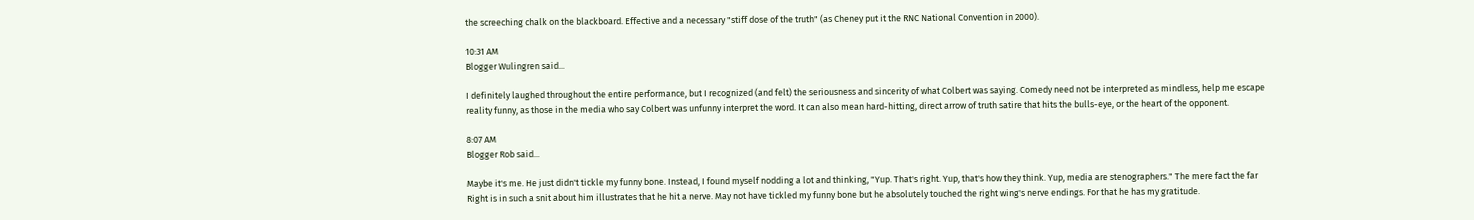the screeching chalk on the blackboard. Effective and a necessary "stiff dose of the truth" (as Cheney put it the RNC National Convention in 2000).

10:31 AM
Blogger Wulingren said...

I definitely laughed throughout the entire performance, but I recognized (and felt) the seriousness and sincerity of what Colbert was saying. Comedy need not be interpreted as mindless, help me escape reality funny, as those in the media who say Colbert was unfunny interpret the word. It can also mean hard-hitting, direct arrow of truth satire that hits the bulls-eye, or the heart of the opponent.

8:07 AM
Blogger Rob said...

Maybe it's me. He just didn't tickle my funny bone. Instead, I found myself nodding a lot and thinking, "Yup. That's right. Yup, that's how they think. Yup, media are stenographers." The mere fact the far Right is in such a snit about him illustrates that he hit a nerve. May not have tickled my funny bone but he absolutely touched the right wing's nerve endings. For that he has my gratitude.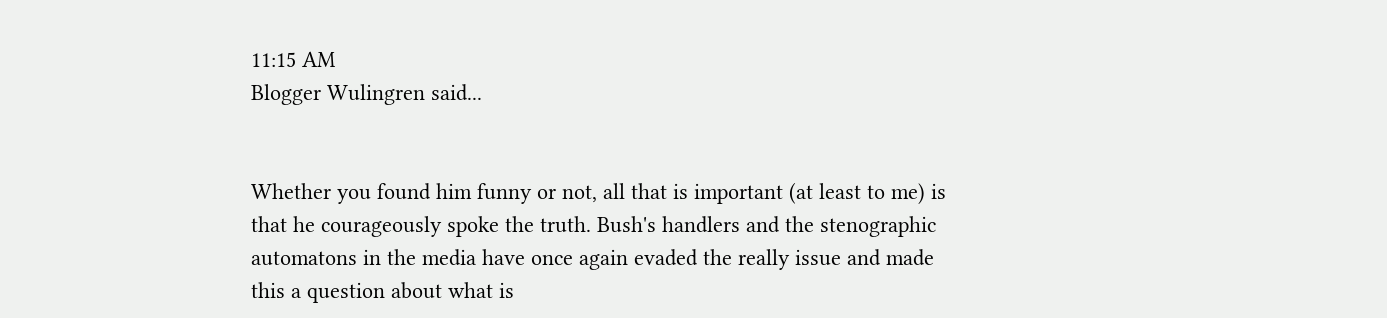11:15 AM
Blogger Wulingren said...


Whether you found him funny or not, all that is important (at least to me) is that he courageously spoke the truth. Bush's handlers and the stenographic automatons in the media have once again evaded the really issue and made this a question about what is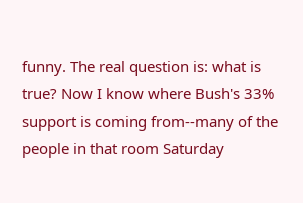funny. The real question is: what is true? Now I know where Bush's 33% support is coming from--many of the people in that room Saturday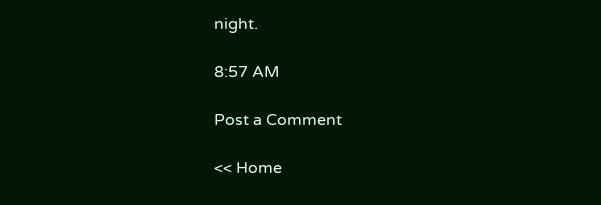night.

8:57 AM

Post a Comment

<< Home